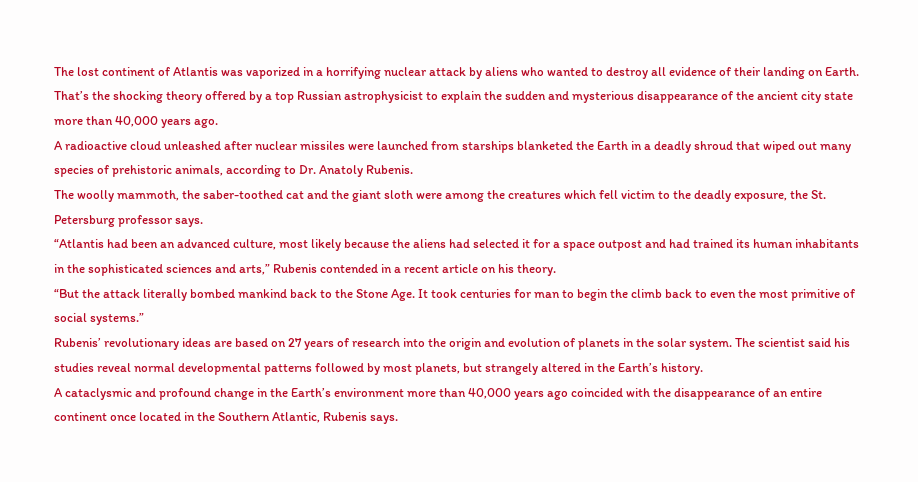The lost continent of Atlantis was vaporized in a horrifying nuclear attack by aliens who wanted to destroy all evidence of their landing on Earth.
That’s the shocking theory offered by a top Russian astrophysicist to explain the sudden and mysterious disappearance of the ancient city state more than 40,000 years ago.
A radioactive cloud unleashed after nuclear missiles were launched from starships blanketed the Earth in a deadly shroud that wiped out many species of prehistoric animals, according to Dr. Anatoly Rubenis.
The woolly mammoth, the saber-toothed cat and the giant sloth were among the creatures which fell victim to the deadly exposure, the St. Petersburg professor says.
“Atlantis had been an advanced culture, most likely because the aliens had selected it for a space outpost and had trained its human inhabitants in the sophisticated sciences and arts,” Rubenis contended in a recent article on his theory.
“But the attack literally bombed mankind back to the Stone Age. It took centuries for man to begin the climb back to even the most primitive of social systems.”
Rubenis’ revolutionary ideas are based on 27 years of research into the origin and evolution of planets in the solar system. The scientist said his studies reveal normal developmental patterns followed by most planets, but strangely altered in the Earth’s history.
A cataclysmic and profound change in the Earth’s environment more than 40,000 years ago coincided with the disappearance of an entire continent once located in the Southern Atlantic, Rubenis says.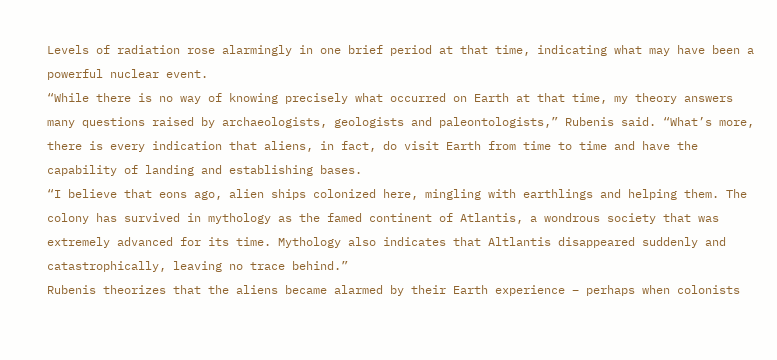Levels of radiation rose alarmingly in one brief period at that time, indicating what may have been a powerful nuclear event.
“While there is no way of knowing precisely what occurred on Earth at that time, my theory answers many questions raised by archaeologists, geologists and paleontologists,” Rubenis said. “What’s more, there is every indication that aliens, in fact, do visit Earth from time to time and have the capability of landing and establishing bases.
“I believe that eons ago, alien ships colonized here, mingling with earthlings and helping them. The colony has survived in mythology as the famed continent of Atlantis, a wondrous society that was extremely advanced for its time. Mythology also indicates that Altlantis disappeared suddenly and catastrophically, leaving no trace behind.”
Rubenis theorizes that the aliens became alarmed by their Earth experience – perhaps when colonists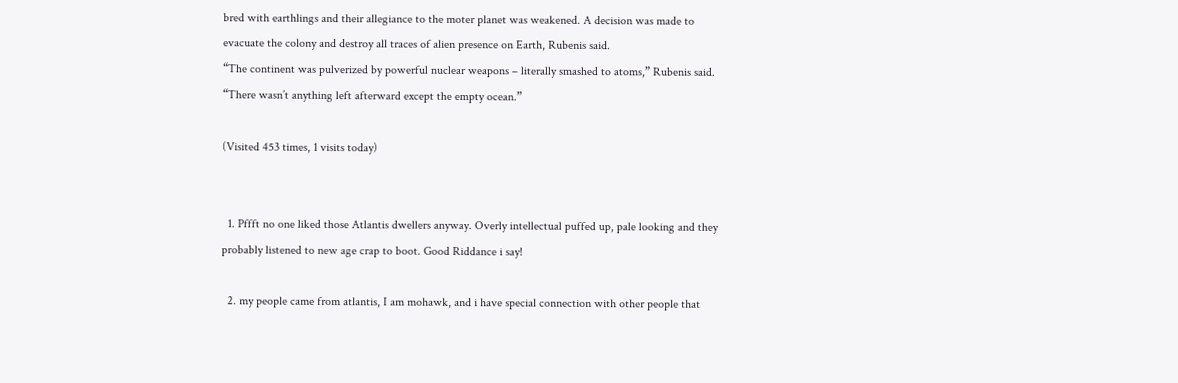bred with earthlings and their allegiance to the moter planet was weakened. A decision was made to evacuate the colony and destroy all traces of alien presence on Earth, Rubenis said.
“The continent was pulverized by powerful nuclear weapons – literally smashed to atoms,” Rubenis said. “There wasn’t anything left afterward except the empty ocean.”

(Visited 453 times, 1 visits today)


  1. Pffft no one liked those Atlantis dwellers anyway. Overly intellectual puffed up, pale looking and they probably listened to new age crap to boot. Good Riddance i say!

  2. my people came from atlantis, I am mohawk, and i have special connection with other people that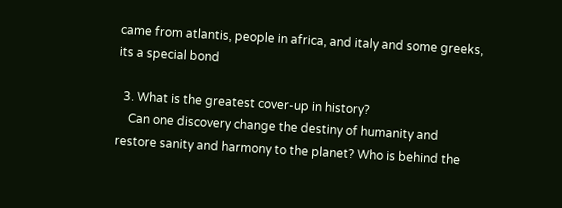came from atlantis, people in africa, and italy and some greeks, its a special bond

  3. What is the greatest cover-up in history?
    Can one discovery change the destiny of humanity and restore sanity and harmony to the planet? Who is behind the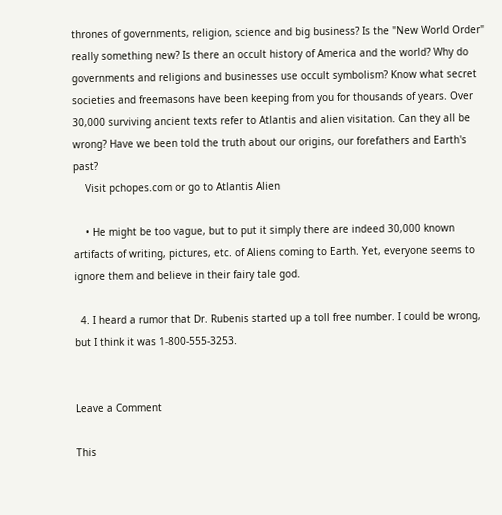thrones of governments, religion, science and big business? Is the "New World Order" really something new? Is there an occult history of America and the world? Why do governments and religions and businesses use occult symbolism? Know what secret societies and freemasons have been keeping from you for thousands of years. Over 30,000 surviving ancient texts refer to Atlantis and alien visitation. Can they all be wrong? Have we been told the truth about our origins, our forefathers and Earth's past?
    Visit pchopes.com or go to Atlantis Alien

    • He might be too vague, but to put it simply there are indeed 30,000 known artifacts of writing, pictures, etc. of Aliens coming to Earth. Yet, everyone seems to ignore them and believe in their fairy tale god.

  4. I heard a rumor that Dr. Rubenis started up a toll free number. I could be wrong, but I think it was 1-800-555-3253.


Leave a Comment

This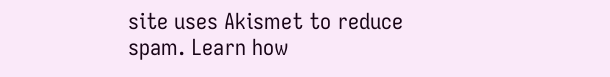site uses Akismet to reduce spam. Learn how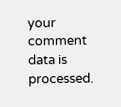your comment data is processed.